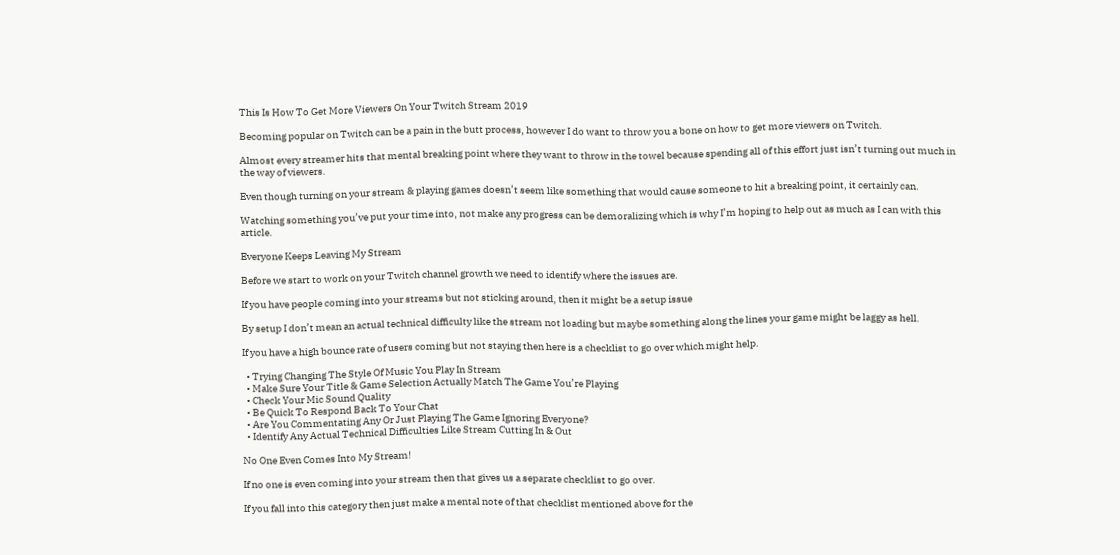This Is How To Get More Viewers On Your Twitch Stream 2019

Becoming popular on Twitch can be a pain in the butt process, however I do want to throw you a bone on how to get more viewers on Twitch.

Almost every streamer hits that mental breaking point where they want to throw in the towel because spending all of this effort just isn’t turning out much in the way of viewers.

Even though turning on your stream & playing games doesn’t seem like something that would cause someone to hit a breaking point, it certainly can.

Watching something you’ve put your time into, not make any progress can be demoralizing which is why I’m hoping to help out as much as I can with this article.

Everyone Keeps Leaving My Stream

Before we start to work on your Twitch channel growth we need to identify where the issues are.

If you have people coming into your streams but not sticking around, then it might be a setup issue

By setup I don’t mean an actual technical difficulty like the stream not loading but maybe something along the lines your game might be laggy as hell.

If you have a high bounce rate of users coming but not staying then here is a checklist to go over which might help.

  • Trying Changing The Style Of Music You Play In Stream
  • Make Sure Your Title & Game Selection Actually Match The Game You’re Playing
  • Check Your Mic Sound Quality
  • Be Quick To Respond Back To Your Chat
  • Are You Commentating Any Or Just Playing The Game Ignoring Everyone?
  • Identify Any Actual Technical Difficulties Like Stream Cutting In & Out

No One Even Comes Into My Stream!

If no one is even coming into your stream then that gives us a separate checklist to go over.

If you fall into this category then just make a mental note of that checklist mentioned above for the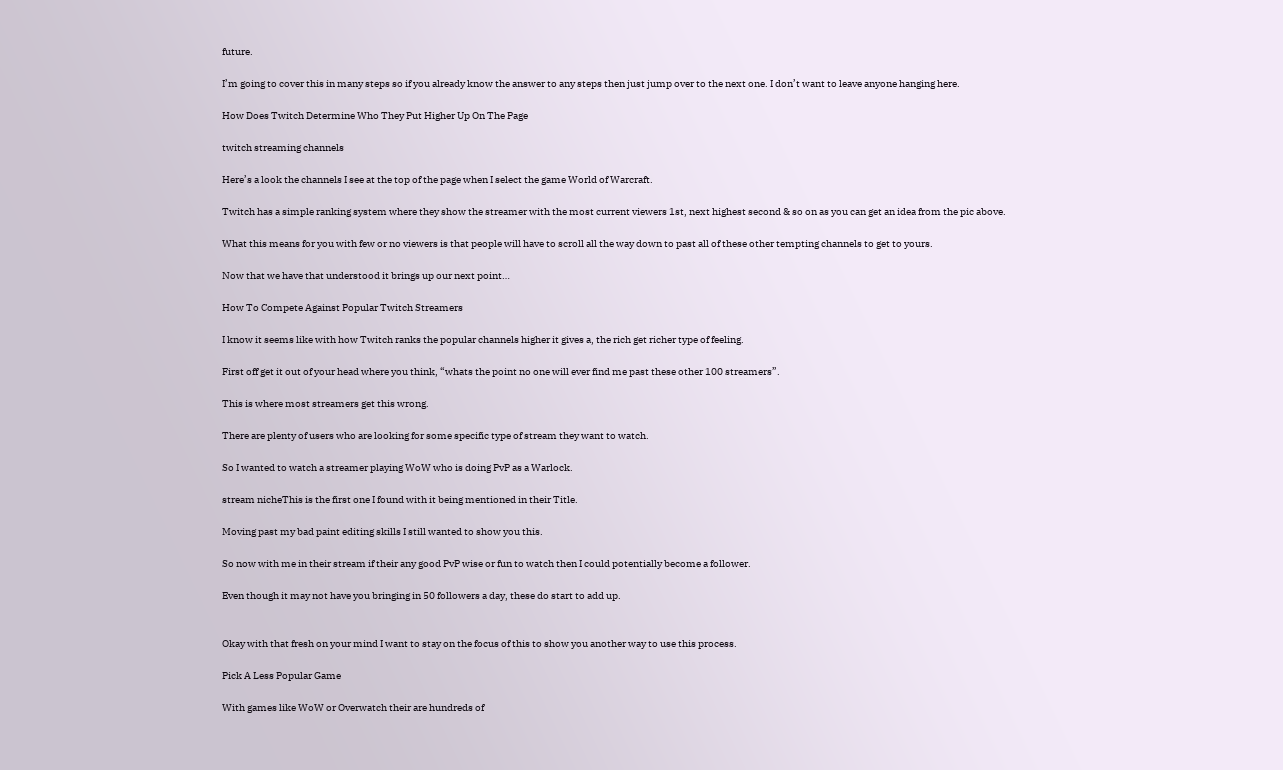future.

I’m going to cover this in many steps so if you already know the answer to any steps then just jump over to the next one. I don’t want to leave anyone hanging here.

How Does Twitch Determine Who They Put Higher Up On The Page

twitch streaming channels

Here’s a look the channels I see at the top of the page when I select the game World of Warcraft.

Twitch has a simple ranking system where they show the streamer with the most current viewers 1st, next highest second & so on as you can get an idea from the pic above.

What this means for you with few or no viewers is that people will have to scroll all the way down to past all of these other tempting channels to get to yours.

Now that we have that understood it brings up our next point…

How To Compete Against Popular Twitch Streamers

I know it seems like with how Twitch ranks the popular channels higher it gives a, the rich get richer type of feeling.

First off get it out of your head where you think, “whats the point no one will ever find me past these other 100 streamers”.

This is where most streamers get this wrong.

There are plenty of users who are looking for some specific type of stream they want to watch.

So I wanted to watch a streamer playing WoW who is doing PvP as a Warlock.

stream nicheThis is the first one I found with it being mentioned in their Title.

Moving past my bad paint editing skills I still wanted to show you this.

So now with me in their stream if their any good PvP wise or fun to watch then I could potentially become a follower.

Even though it may not have you bringing in 50 followers a day, these do start to add up.


Okay with that fresh on your mind I want to stay on the focus of this to show you another way to use this process.

Pick A Less Popular Game

With games like WoW or Overwatch their are hundreds of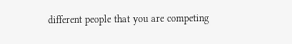different people that you are competing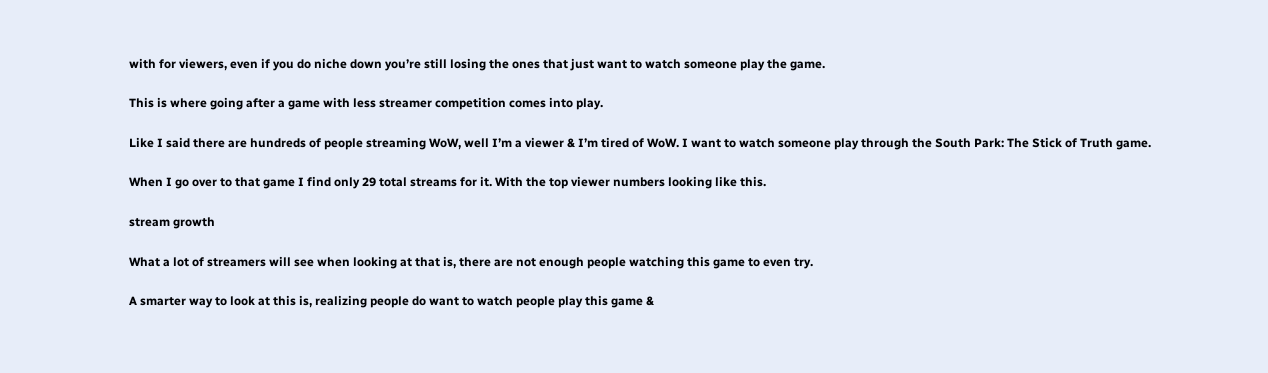with for viewers, even if you do niche down you’re still losing the ones that just want to watch someone play the game.

This is where going after a game with less streamer competition comes into play.

Like I said there are hundreds of people streaming WoW, well I’m a viewer & I’m tired of WoW. I want to watch someone play through the South Park: The Stick of Truth game.

When I go over to that game I find only 29 total streams for it. With the top viewer numbers looking like this.

stream growth

What a lot of streamers will see when looking at that is, there are not enough people watching this game to even try.

A smarter way to look at this is, realizing people do want to watch people play this game &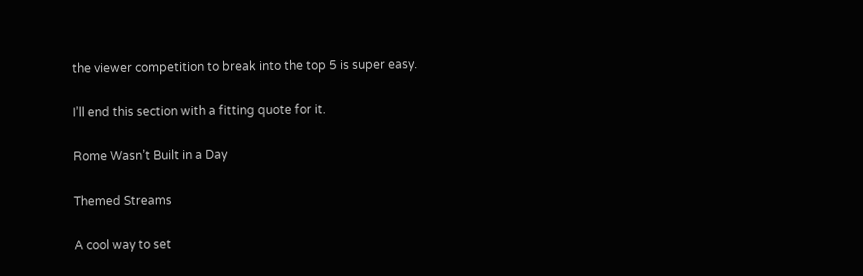the viewer competition to break into the top 5 is super easy.

I’ll end this section with a fitting quote for it.

Rome Wasn’t Built in a Day

Themed Streams

A cool way to set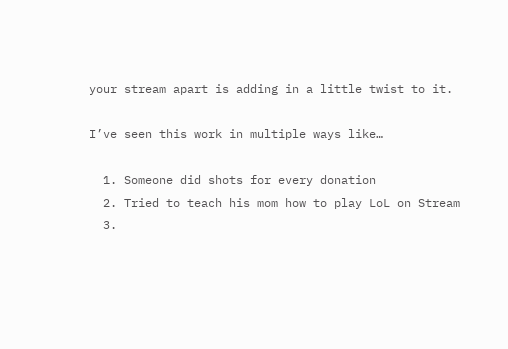your stream apart is adding in a little twist to it.

I’ve seen this work in multiple ways like…

  1. Someone did shots for every donation
  2. Tried to teach his mom how to play LoL on Stream
  3.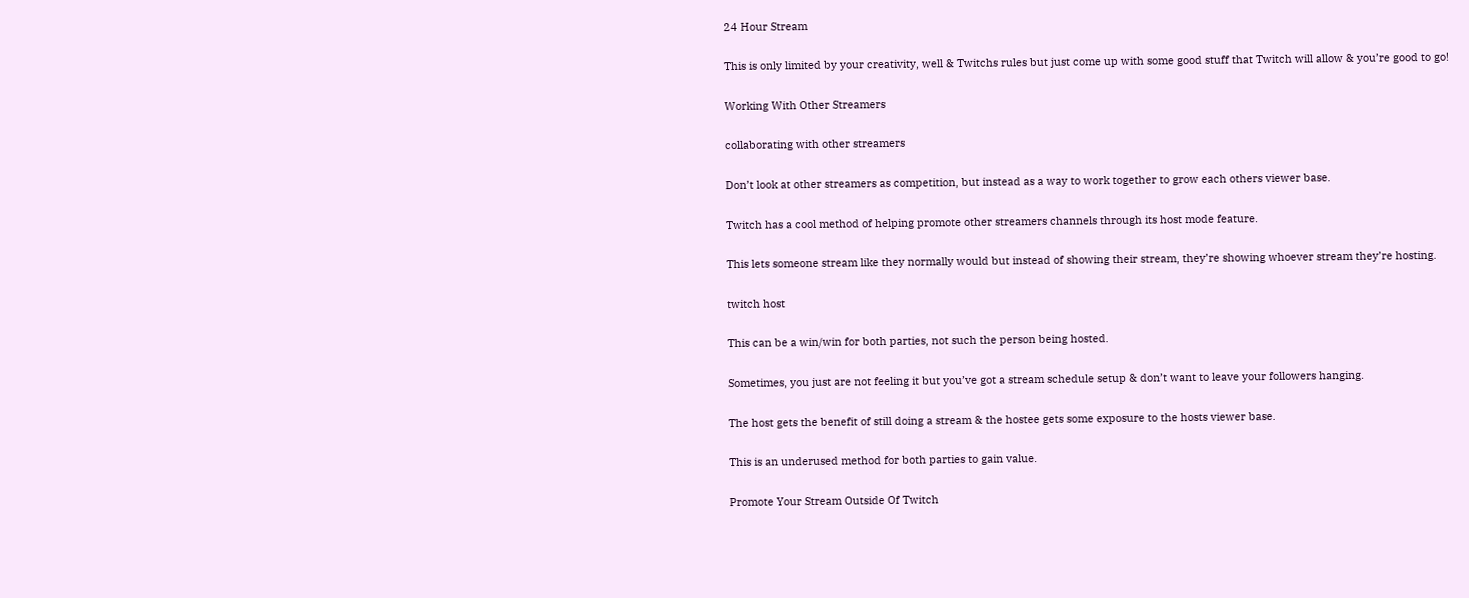24 Hour Stream

This is only limited by your creativity, well & Twitchs rules but just come up with some good stuff that Twitch will allow & you’re good to go!

Working With Other Streamers

collaborating with other streamers

Don’t look at other streamers as competition, but instead as a way to work together to grow each others viewer base.

Twitch has a cool method of helping promote other streamers channels through its host mode feature.

This lets someone stream like they normally would but instead of showing their stream, they’re showing whoever stream they’re hosting.

twitch host

This can be a win/win for both parties, not such the person being hosted.

Sometimes, you just are not feeling it but you’ve got a stream schedule setup & don’t want to leave your followers hanging.

The host gets the benefit of still doing a stream & the hostee gets some exposure to the hosts viewer base.

This is an underused method for both parties to gain value.

Promote Your Stream Outside Of Twitch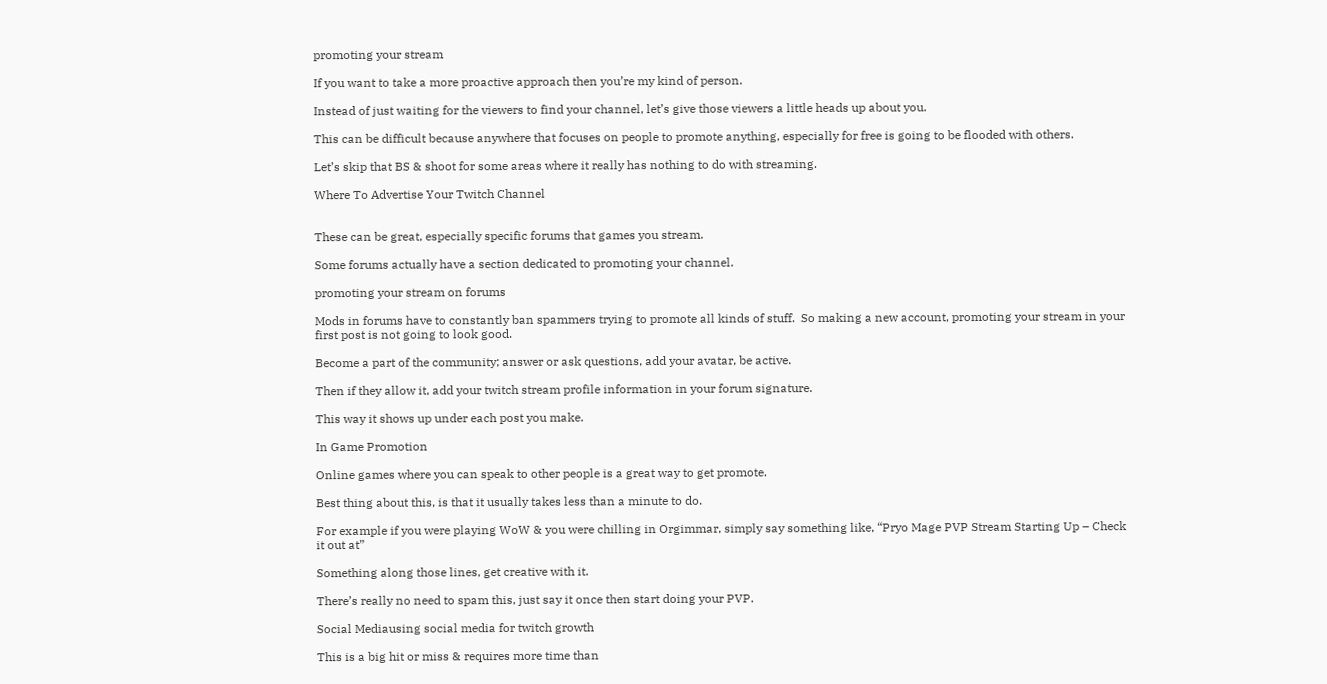promoting your stream

If you want to take a more proactive approach then you’re my kind of person.

Instead of just waiting for the viewers to find your channel, let’s give those viewers a little heads up about you.

This can be difficult because anywhere that focuses on people to promote anything, especially for free is going to be flooded with others.

Let’s skip that BS & shoot for some areas where it really has nothing to do with streaming.

Where To Advertise Your Twitch Channel


These can be great, especially specific forums that games you stream.

Some forums actually have a section dedicated to promoting your channel.

promoting your stream on forums

Mods in forums have to constantly ban spammers trying to promote all kinds of stuff.  So making a new account, promoting your stream in your first post is not going to look good.

Become a part of the community; answer or ask questions, add your avatar, be active.

Then if they allow it, add your twitch stream profile information in your forum signature.

This way it shows up under each post you make.

In Game Promotion

Online games where you can speak to other people is a great way to get promote.

Best thing about this, is that it usually takes less than a minute to do.

For example if you were playing WoW & you were chilling in Orgimmar, simply say something like, “Pryo Mage PVP Stream Starting Up – Check it out at”

Something along those lines, get creative with it.

There’s really no need to spam this, just say it once then start doing your PVP.

Social Mediausing social media for twitch growth

This is a big hit or miss & requires more time than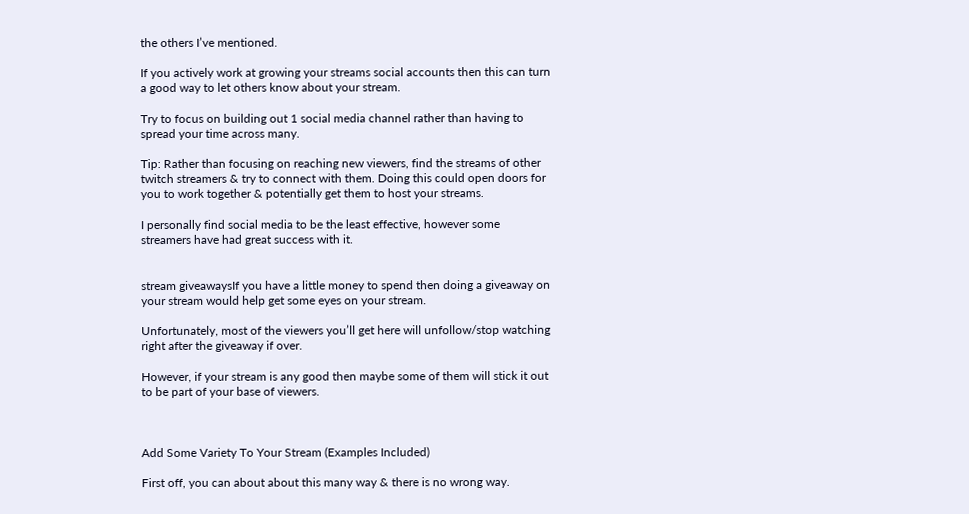the others I’ve mentioned.

If you actively work at growing your streams social accounts then this can turn a good way to let others know about your stream.

Try to focus on building out 1 social media channel rather than having to spread your time across many.

Tip: Rather than focusing on reaching new viewers, find the streams of other twitch streamers & try to connect with them. Doing this could open doors for you to work together & potentially get them to host your streams.

I personally find social media to be the least effective, however some streamers have had great success with it.


stream giveawaysIf you have a little money to spend then doing a giveaway on your stream would help get some eyes on your stream.

Unfortunately, most of the viewers you’ll get here will unfollow/stop watching right after the giveaway if over.

However, if your stream is any good then maybe some of them will stick it out to be part of your base of viewers.



Add Some Variety To Your Stream (Examples Included)

First off, you can about about this many way & there is no wrong way.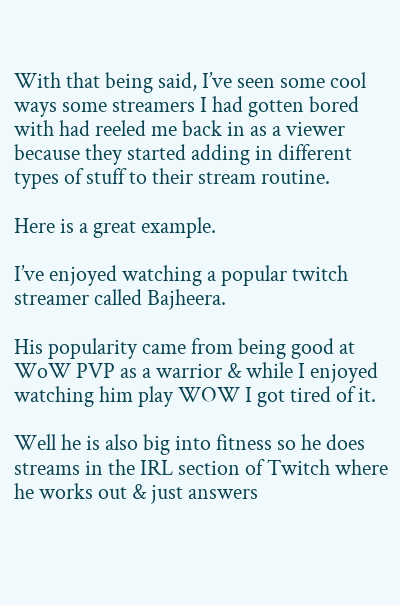With that being said, I’ve seen some cool ways some streamers I had gotten bored with had reeled me back in as a viewer because they started adding in different types of stuff to their stream routine.

Here is a great example.

I’ve enjoyed watching a popular twitch streamer called Bajheera.

His popularity came from being good at WoW PVP as a warrior & while I enjoyed watching him play WOW I got tired of it.

Well he is also big into fitness so he does streams in the IRL section of Twitch where he works out & just answers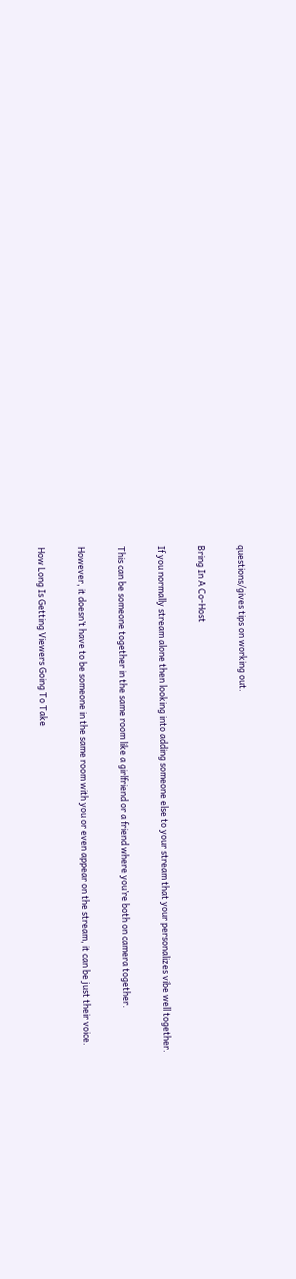questions/gives tips on working out.

Bring In A Co-Host

If you normally stream alone then looking into adding someone else to your stream that your personalizes vibe well together.

This can be someone together in the same room like a girlfriend or a friend where you’re both on camera together.

However, it doesn’t have to be someone in the same room with you or even appear on the stream, it can be just their voice.

How Long Is Getting Viewers Going To Take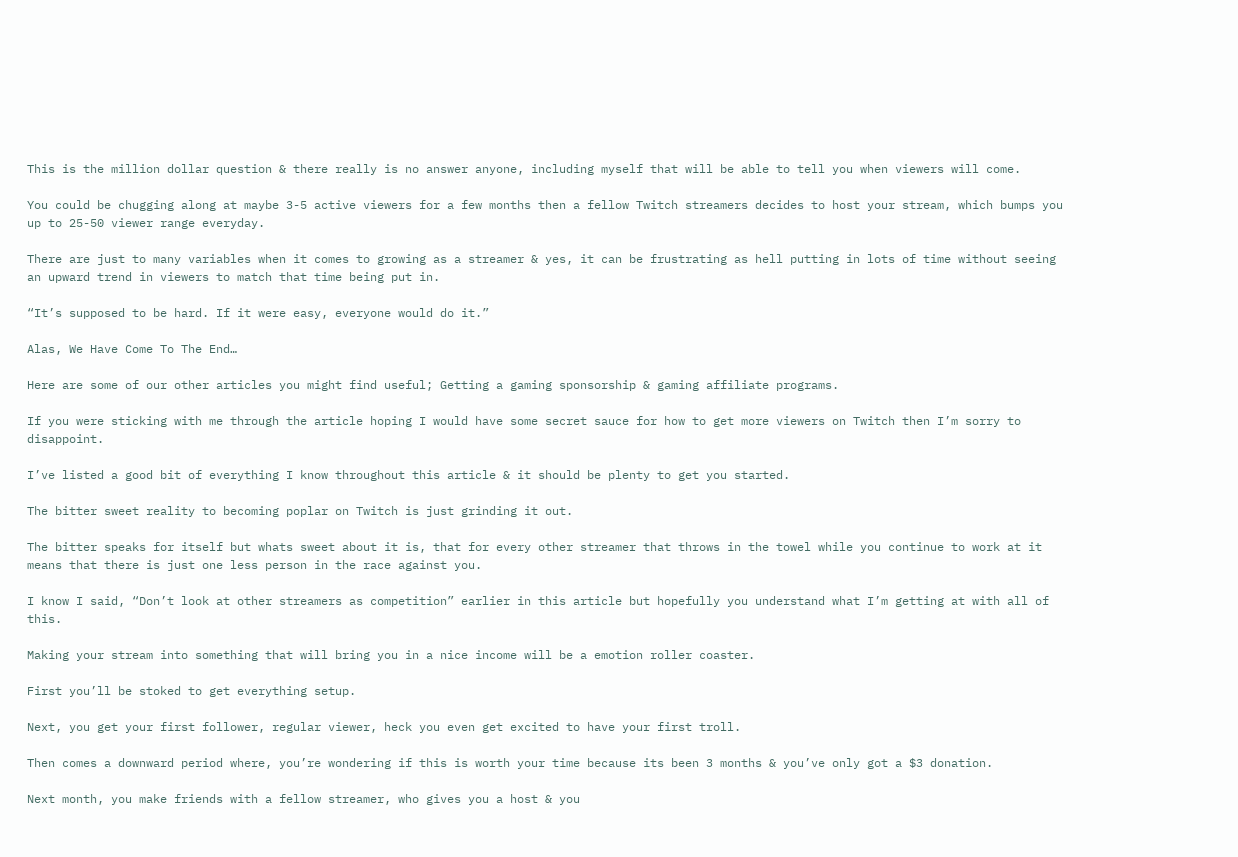This is the million dollar question & there really is no answer anyone, including myself that will be able to tell you when viewers will come.

You could be chugging along at maybe 3-5 active viewers for a few months then a fellow Twitch streamers decides to host your stream, which bumps you up to 25-50 viewer range everyday.

There are just to many variables when it comes to growing as a streamer & yes, it can be frustrating as hell putting in lots of time without seeing an upward trend in viewers to match that time being put in.

“It’s supposed to be hard. If it were easy, everyone would do it.”

Alas, We Have Come To The End…

Here are some of our other articles you might find useful; Getting a gaming sponsorship & gaming affiliate programs.

If you were sticking with me through the article hoping I would have some secret sauce for how to get more viewers on Twitch then I’m sorry to disappoint.

I’ve listed a good bit of everything I know throughout this article & it should be plenty to get you started.

The bitter sweet reality to becoming poplar on Twitch is just grinding it out.

The bitter speaks for itself but whats sweet about it is, that for every other streamer that throws in the towel while you continue to work at it means that there is just one less person in the race against you.

I know I said, “Don’t look at other streamers as competition” earlier in this article but hopefully you understand what I’m getting at with all of this.

Making your stream into something that will bring you in a nice income will be a emotion roller coaster.

First you’ll be stoked to get everything setup.

Next, you get your first follower, regular viewer, heck you even get excited to have your first troll.

Then comes a downward period where, you’re wondering if this is worth your time because its been 3 months & you’ve only got a $3 donation.

Next month, you make friends with a fellow streamer, who gives you a host & you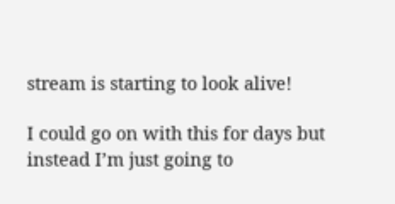stream is starting to look alive!

I could go on with this for days but instead I’m just going to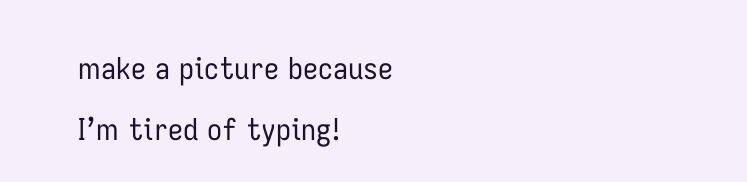make a picture because I’m tired of typing!